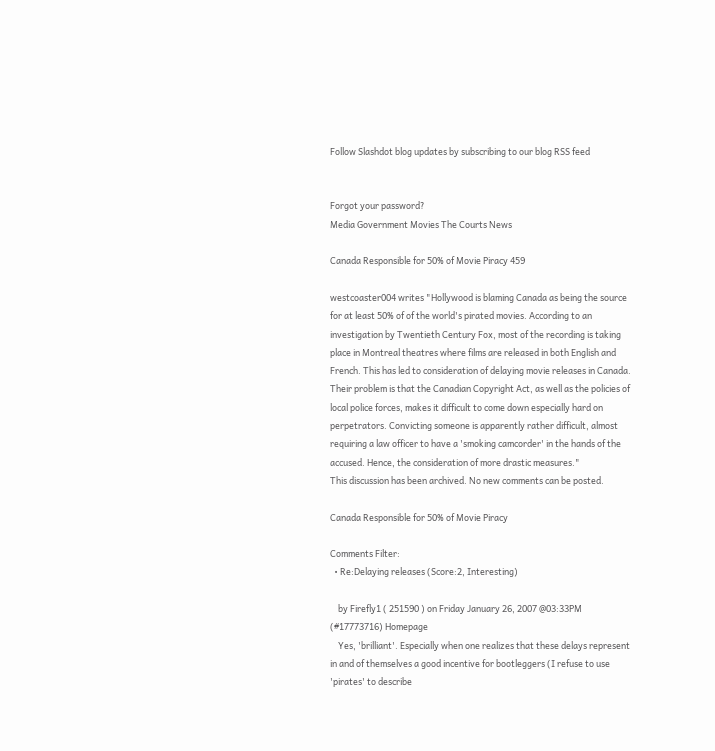Follow Slashdot blog updates by subscribing to our blog RSS feed


Forgot your password?
Media Government Movies The Courts News

Canada Responsible for 50% of Movie Piracy 459

westcoaster004 writes "Hollywood is blaming Canada as being the source for at least 50% of of the world's pirated movies. According to an investigation by Twentieth Century Fox, most of the recording is taking place in Montreal theatres where films are released in both English and French. This has led to consideration of delaying movie releases in Canada. Their problem is that the Canadian Copyright Act, as well as the policies of local police forces, makes it difficult to come down especially hard on perpetrators. Convicting someone is apparently rather difficult, almost requiring a law officer to have a 'smoking camcorder' in the hands of the accused. Hence, the consideration of more drastic measures."
This discussion has been archived. No new comments can be posted.

Canada Responsible for 50% of Movie Piracy

Comments Filter:
  • Re:Delaying releases (Score:2, Interesting)

    by Firefly1 ( 251590 ) on Friday January 26, 2007 @03:33PM (#17773716) Homepage
    Yes, 'brilliant'. Especially when one realizes that these delays represent in and of themselves a good incentive for bootleggers (I refuse to use 'pirates' to describe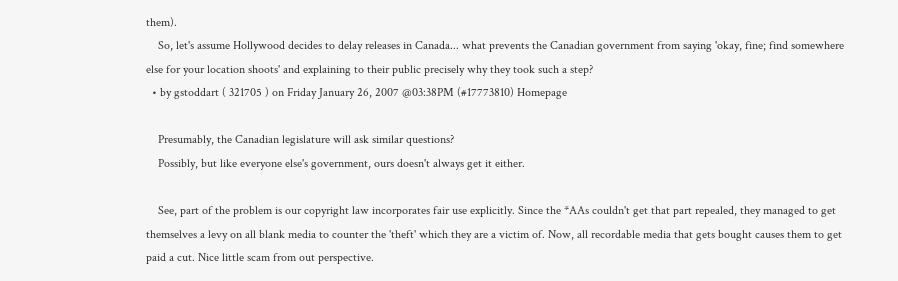them).
    So, let's assume Hollywood decides to delay releases in Canada... what prevents the Canadian government from saying 'okay, fine; find somewhere else for your location shoots' and explaining to their public precisely why they took such a step?
  • by gstoddart ( 321705 ) on Friday January 26, 2007 @03:38PM (#17773810) Homepage

    Presumably, the Canadian legislature will ask similar questions?
    Possibly, but like everyone else's government, ours doesn't always get it either.

    See, part of the problem is our copyright law incorporates fair use explicitly. Since the *AAs couldn't get that part repealed, they managed to get themselves a levy on all blank media to counter the 'theft' which they are a victim of. Now, all recordable media that gets bought causes them to get paid a cut. Nice little scam from out perspective.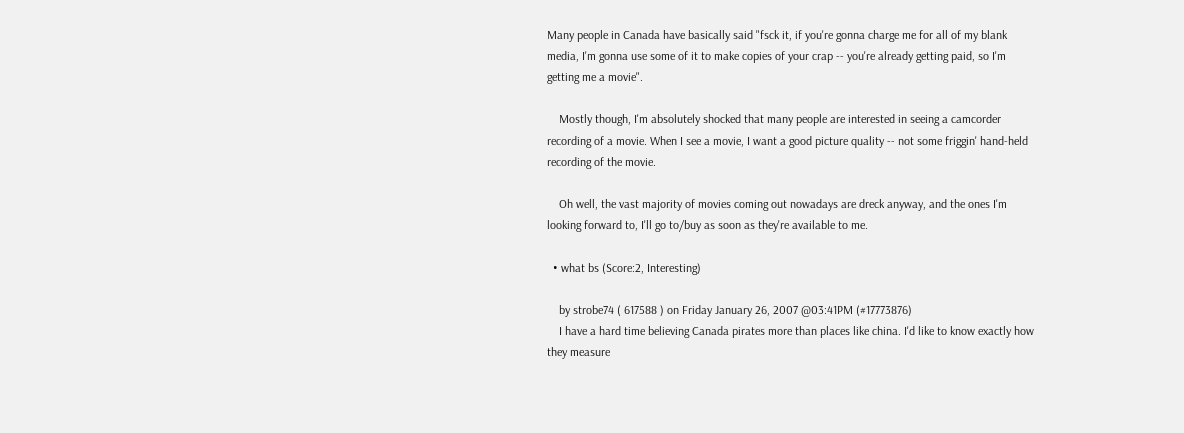Many people in Canada have basically said "fsck it, if you're gonna charge me for all of my blank media, I'm gonna use some of it to make copies of your crap -- you're already getting paid, so I'm getting me a movie".

    Mostly though, I'm absolutely shocked that many people are interested in seeing a camcorder recording of a movie. When I see a movie, I want a good picture quality -- not some friggin' hand-held recording of the movie.

    Oh well, the vast majority of movies coming out nowadays are dreck anyway, and the ones I'm looking forward to, I'll go to/buy as soon as they're available to me.

  • what bs (Score:2, Interesting)

    by strobe74 ( 617588 ) on Friday January 26, 2007 @03:41PM (#17773876)
    I have a hard time believing Canada pirates more than places like china. I'd like to know exactly how they measure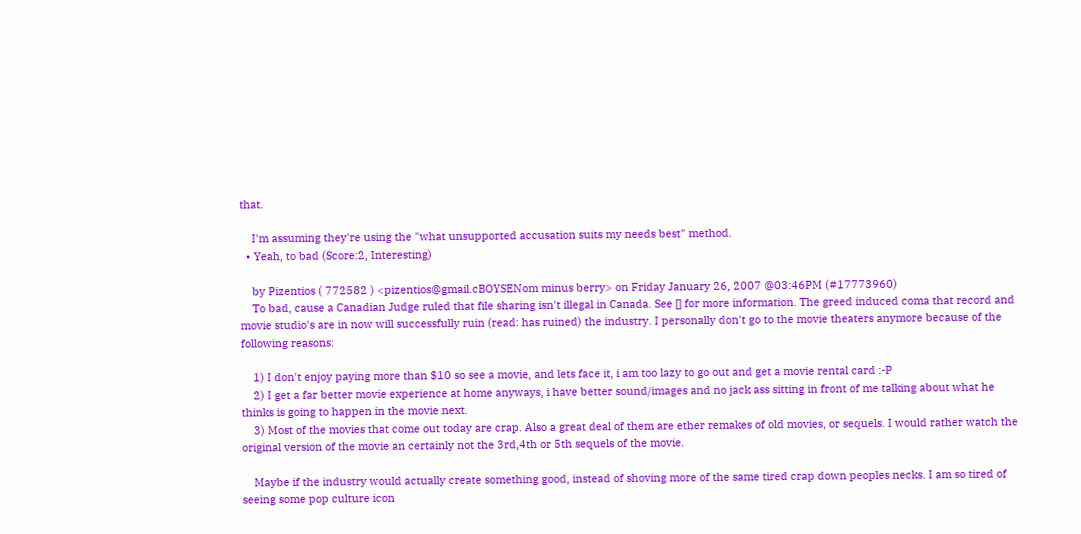that.

    I'm assuming they're using the "what unsupported accusation suits my needs best" method.
  • Yeah, to bad (Score:2, Interesting)

    by Pizentios ( 772582 ) <pizentios@gmail.cBOYSENom minus berry> on Friday January 26, 2007 @03:46PM (#17773960)
    To bad, cause a Canadian Judge ruled that file sharing isn't illegal in Canada. See [] for more information. The greed induced coma that record and movie studio's are in now will successfully ruin (read: has ruined) the industry. I personally don't go to the movie theaters anymore because of the following reasons:

    1) I don't enjoy paying more than $10 so see a movie, and lets face it, i am too lazy to go out and get a movie rental card :-P
    2) I get a far better movie experience at home anyways, i have better sound/images and no jack ass sitting in front of me talking about what he thinks is going to happen in the movie next.
    3) Most of the movies that come out today are crap. Also a great deal of them are ether remakes of old movies, or sequels. I would rather watch the original version of the movie an certainly not the 3rd,4th or 5th sequels of the movie.

    Maybe if the industry would actually create something good, instead of shoving more of the same tired crap down peoples necks. I am so tired of seeing some pop culture icon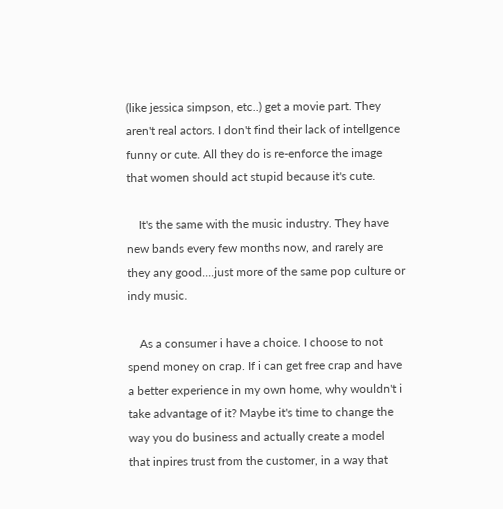(like jessica simpson, etc..) get a movie part. They aren't real actors. I don't find their lack of intellgence funny or cute. All they do is re-enforce the image that women should act stupid because it's cute.

    It's the same with the music industry. They have new bands every few months now, and rarely are they any good....just more of the same pop culture or indy music.

    As a consumer i have a choice. I choose to not spend money on crap. If i can get free crap and have a better experience in my own home, why wouldn't i take advantage of it? Maybe it's time to change the way you do business and actually create a model that inpires trust from the customer, in a way that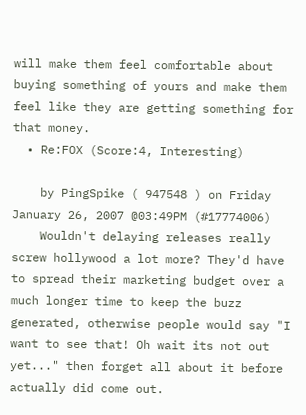will make them feel comfortable about buying something of yours and make them feel like they are getting something for that money.
  • Re:FOX (Score:4, Interesting)

    by PingSpike ( 947548 ) on Friday January 26, 2007 @03:49PM (#17774006)
    Wouldn't delaying releases really screw hollywood a lot more? They'd have to spread their marketing budget over a much longer time to keep the buzz generated, otherwise people would say "I want to see that! Oh wait its not out yet..." then forget all about it before actually did come out.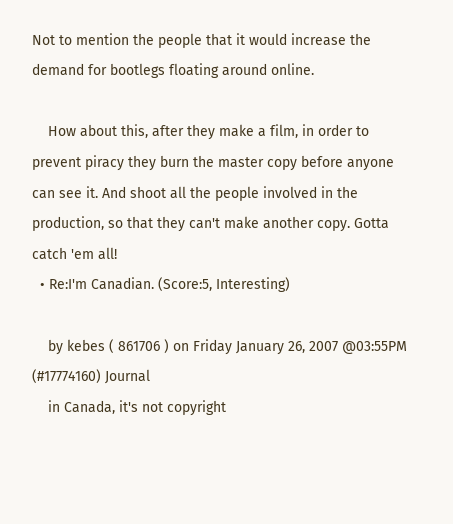Not to mention the people that it would increase the demand for bootlegs floating around online.

    How about this, after they make a film, in order to prevent piracy they burn the master copy before anyone can see it. And shoot all the people involved in the production, so that they can't make another copy. Gotta catch 'em all!
  • Re:I'm Canadian. (Score:5, Interesting)

    by kebes ( 861706 ) on Friday January 26, 2007 @03:55PM (#17774160) Journal
    in Canada, it's not copyright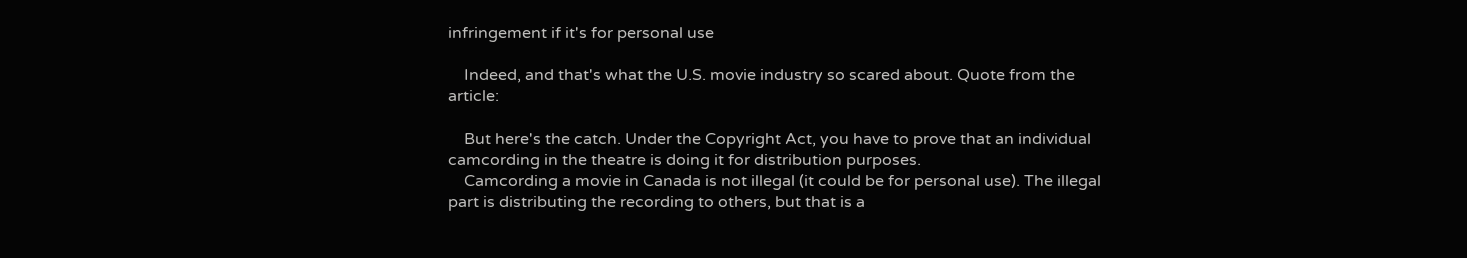infringement if it's for personal use

    Indeed, and that's what the U.S. movie industry so scared about. Quote from the article:

    But here's the catch. Under the Copyright Act, you have to prove that an individual camcording in the theatre is doing it for distribution purposes.
    Camcording a movie in Canada is not illegal (it could be for personal use). The illegal part is distributing the recording to others, but that is a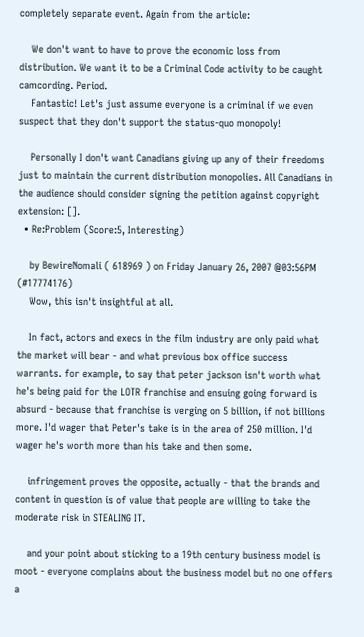completely separate event. Again from the article:

    We don't want to have to prove the economic loss from distribution. We want it to be a Criminal Code activity to be caught camcording. Period.
    Fantastic! Let's just assume everyone is a criminal if we even suspect that they don't support the status-quo monopoly!

    Personally I don't want Canadians giving up any of their freedoms just to maintain the current distribution monopolies. All Canadians in the audience should consider signing the petition against copyright extension: [].
  • Re:Problem (Score:5, Interesting)

    by BewireNomali ( 618969 ) on Friday January 26, 2007 @03:56PM (#17774176)
    Wow, this isn't insightful at all.

    In fact, actors and execs in the film industry are only paid what the market will bear - and what previous box office success warrants. for example, to say that peter jackson isn't worth what he's being paid for the LOTR franchise and ensuing going forward is absurd - because that franchise is verging on 5 billion, if not billions more. I'd wager that Peter's take is in the area of 250 million. I'd wager he's worth more than his take and then some.

    infringement proves the opposite, actually - that the brands and content in question is of value that people are willing to take the moderate risk in STEALING IT.

    and your point about sticking to a 19th century business model is moot - everyone complains about the business model but no one offers a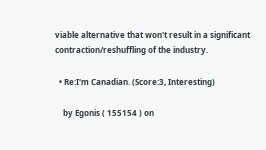viable alternative that won't result in a significant contraction/reshuffling of the industry.

  • Re:I'm Canadian. (Score:3, Interesting)

    by Egonis ( 155154 ) on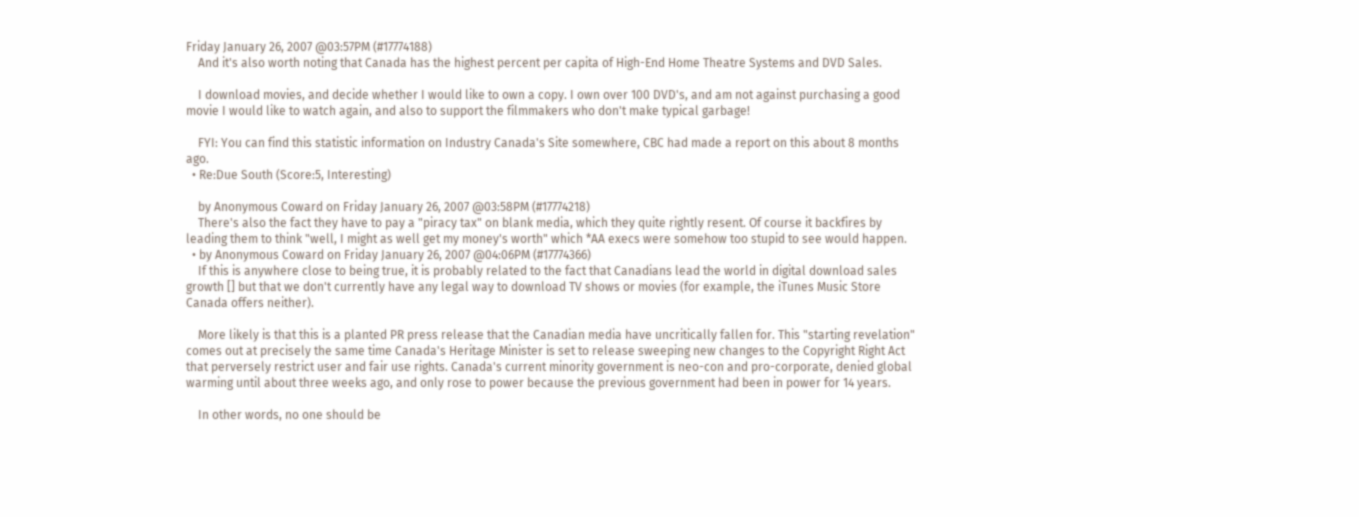Friday January 26, 2007 @03:57PM (#17774188)
    And it's also worth noting that Canada has the highest percent per capita of High-End Home Theatre Systems and DVD Sales.

    I download movies, and decide whether I would like to own a copy. I own over 100 DVD's, and am not against purchasing a good movie I would like to watch again, and also to support the filmmakers who don't make typical garbage!

    FYI: You can find this statistic information on Industry Canada's Site somewhere, CBC had made a report on this about 8 months ago.
  • Re:Due South (Score:5, Interesting)

    by Anonymous Coward on Friday January 26, 2007 @03:58PM (#17774218)
    There's also the fact they have to pay a "piracy tax" on blank media, which they quite rightly resent. Of course it backfires by leading them to think "well, I might as well get my money's worth" which *AA execs were somehow too stupid to see would happen.
  • by Anonymous Coward on Friday January 26, 2007 @04:06PM (#17774366)
    If this is anywhere close to being true, it is probably related to the fact that Canadians lead the world in digital download sales growth [] but that we don't currently have any legal way to download TV shows or movies (for example, the iTunes Music Store Canada offers neither).

    More likely is that this is a planted PR press release that the Canadian media have uncritically fallen for. This "starting revelation" comes out at precisely the same time Canada's Heritage Minister is set to release sweeping new changes to the Copyright Right Act that perversely restrict user and fair use rights. Canada's current minority government is neo-con and pro-corporate, denied global warming until about three weeks ago, and only rose to power because the previous government had been in power for 14 years.

    In other words, no one should be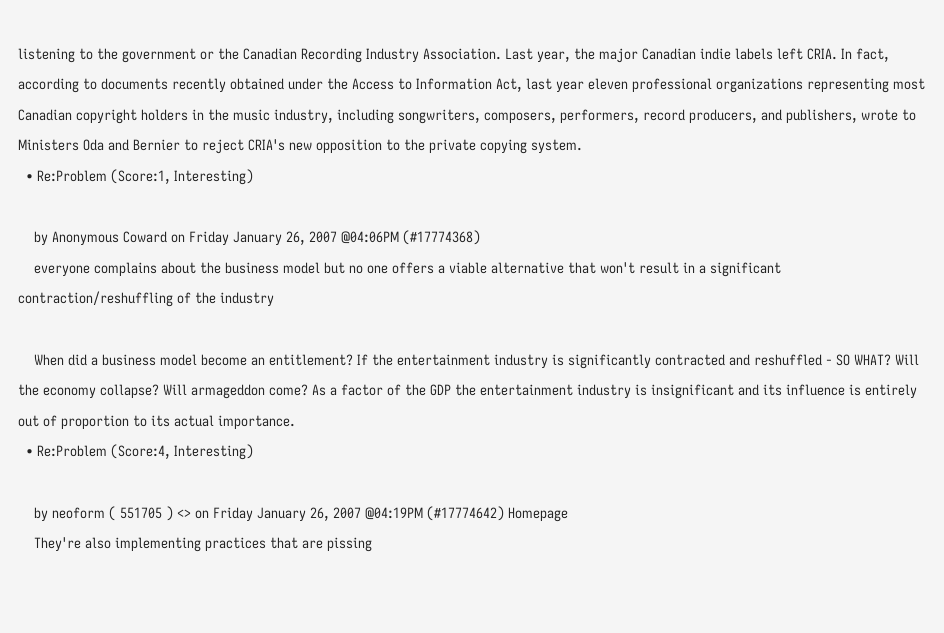listening to the government or the Canadian Recording Industry Association. Last year, the major Canadian indie labels left CRIA. In fact, according to documents recently obtained under the Access to Information Act, last year eleven professional organizations representing most Canadian copyright holders in the music industry, including songwriters, composers, performers, record producers, and publishers, wrote to Ministers Oda and Bernier to reject CRIA's new opposition to the private copying system.
  • Re:Problem (Score:1, Interesting)

    by Anonymous Coward on Friday January 26, 2007 @04:06PM (#17774368)
    everyone complains about the business model but no one offers a viable alternative that won't result in a significant contraction/reshuffling of the industry

    When did a business model become an entitlement? If the entertainment industry is significantly contracted and reshuffled - SO WHAT? Will the economy collapse? Will armageddon come? As a factor of the GDP the entertainment industry is insignificant and its influence is entirely out of proportion to its actual importance.
  • Re:Problem (Score:4, Interesting)

    by neoform ( 551705 ) <> on Friday January 26, 2007 @04:19PM (#17774642) Homepage
    They're also implementing practices that are pissing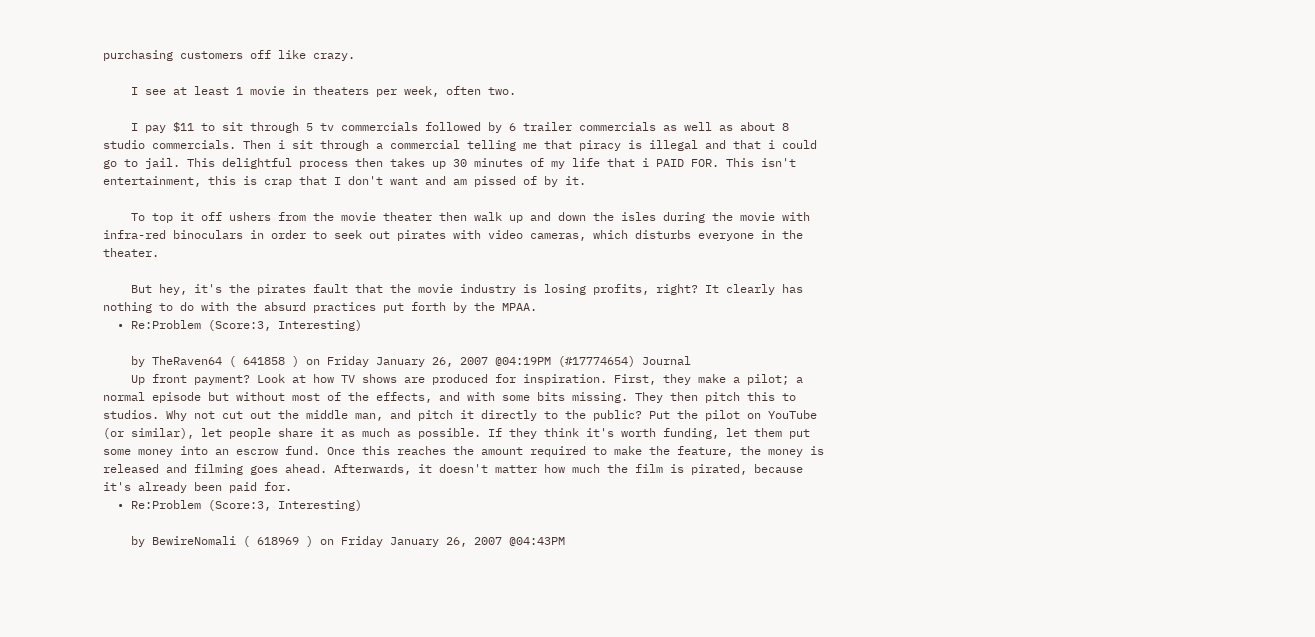purchasing customers off like crazy.

    I see at least 1 movie in theaters per week, often two.

    I pay $11 to sit through 5 tv commercials followed by 6 trailer commercials as well as about 8 studio commercials. Then i sit through a commercial telling me that piracy is illegal and that i could go to jail. This delightful process then takes up 30 minutes of my life that i PAID FOR. This isn't entertainment, this is crap that I don't want and am pissed of by it.

    To top it off ushers from the movie theater then walk up and down the isles during the movie with infra-red binoculars in order to seek out pirates with video cameras, which disturbs everyone in the theater.

    But hey, it's the pirates fault that the movie industry is losing profits, right? It clearly has nothing to do with the absurd practices put forth by the MPAA.
  • Re:Problem (Score:3, Interesting)

    by TheRaven64 ( 641858 ) on Friday January 26, 2007 @04:19PM (#17774654) Journal
    Up front payment? Look at how TV shows are produced for inspiration. First, they make a pilot; a normal episode but without most of the effects, and with some bits missing. They then pitch this to studios. Why not cut out the middle man, and pitch it directly to the public? Put the pilot on YouTube (or similar), let people share it as much as possible. If they think it's worth funding, let them put some money into an escrow fund. Once this reaches the amount required to make the feature, the money is released and filming goes ahead. Afterwards, it doesn't matter how much the film is pirated, because it's already been paid for.
  • Re:Problem (Score:3, Interesting)

    by BewireNomali ( 618969 ) on Friday January 26, 2007 @04:43PM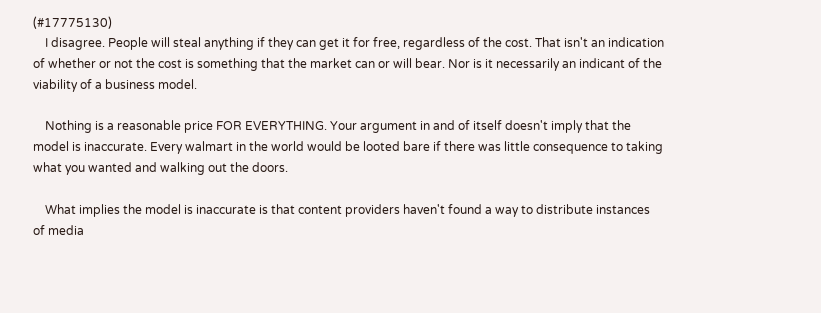(#17775130)
    I disagree. People will steal anything if they can get it for free, regardless of the cost. That isn't an indication of whether or not the cost is something that the market can or will bear. Nor is it necessarily an indicant of the viability of a business model.

    Nothing is a reasonable price FOR EVERYTHING. Your argument in and of itself doesn't imply that the model is inaccurate. Every walmart in the world would be looted bare if there was little consequence to taking what you wanted and walking out the doors.

    What implies the model is inaccurate is that content providers haven't found a way to distribute instances of media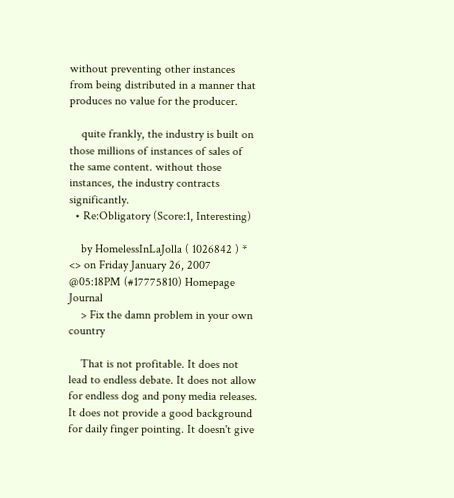without preventing other instances from being distributed in a manner that produces no value for the producer.

    quite frankly, the industry is built on those millions of instances of sales of the same content. without those instances, the industry contracts significantly.
  • Re:Obligatory (Score:1, Interesting)

    by HomelessInLaJolla ( 1026842 ) * <> on Friday January 26, 2007 @05:18PM (#17775810) Homepage Journal
    > Fix the damn problem in your own country

    That is not profitable. It does not lead to endless debate. It does not allow for endless dog and pony media releases. It does not provide a good background for daily finger pointing. It doesn't give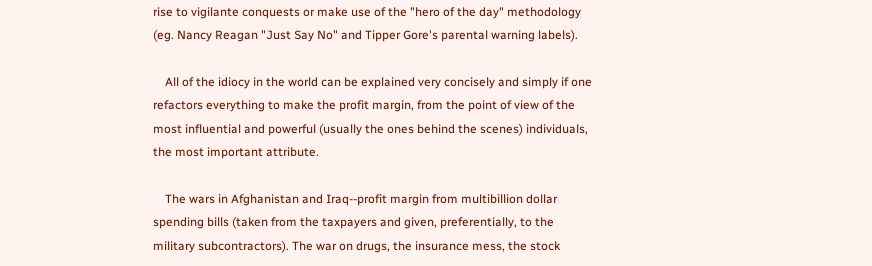rise to vigilante conquests or make use of the "hero of the day" methodology (eg. Nancy Reagan "Just Say No" and Tipper Gore's parental warning labels).

    All of the idiocy in the world can be explained very concisely and simply if one refactors everything to make the profit margin, from the point of view of the most influential and powerful (usually the ones behind the scenes) individuals, the most important attribute.

    The wars in Afghanistan and Iraq--profit margin from multibillion dollar spending bills (taken from the taxpayers and given, preferentially, to the military subcontractors). The war on drugs, the insurance mess, the stock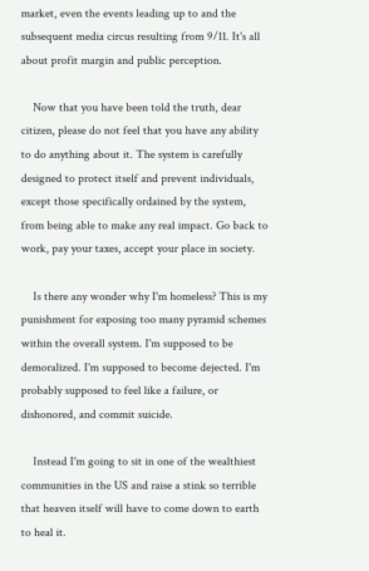market, even the events leading up to and the subsequent media circus resulting from 9/11. It's all about profit margin and public perception.

    Now that you have been told the truth, dear citizen, please do not feel that you have any ability to do anything about it. The system is carefully designed to protect itself and prevent individuals, except those specifically ordained by the system, from being able to make any real impact. Go back to work, pay your taxes, accept your place in society.

    Is there any wonder why I'm homeless? This is my punishment for exposing too many pyramid schemes within the overall system. I'm supposed to be demoralized. I'm supposed to become dejected. I'm probably supposed to feel like a failure, or dishonored, and commit suicide.

    Instead I'm going to sit in one of the wealthiest communities in the US and raise a stink so terrible that heaven itself will have to come down to earth to heal it.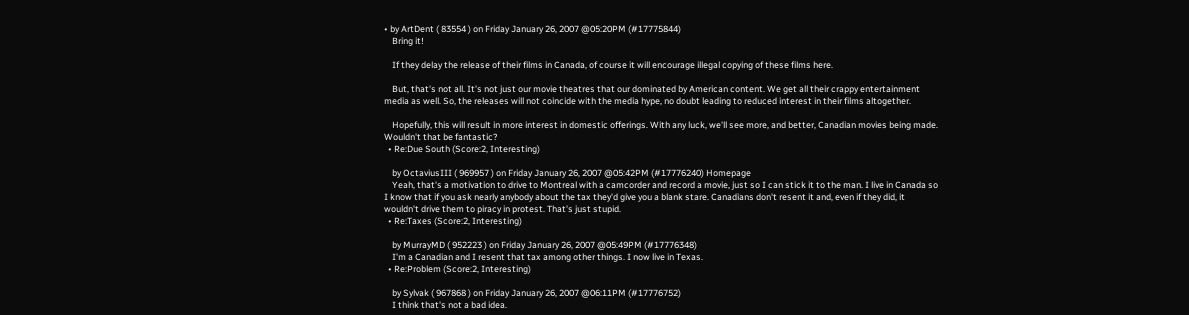• by ArtDent ( 83554 ) on Friday January 26, 2007 @05:20PM (#17775844)
    Bring it!

    If they delay the release of their films in Canada, of course it will encourage illegal copying of these films here.

    But, that's not all. It's not just our movie theatres that our dominated by American content. We get all their crappy entertainment media as well. So, the releases will not coincide with the media hype, no doubt leading to reduced interest in their films altogether.

    Hopefully, this will result in more interest in domestic offerings. With any luck, we'll see more, and better, Canadian movies being made. Wouldn't that be fantastic?
  • Re:Due South (Score:2, Interesting)

    by OctaviusIII ( 969957 ) on Friday January 26, 2007 @05:42PM (#17776240) Homepage
    Yeah, that's a motivation to drive to Montreal with a camcorder and record a movie, just so I can stick it to the man. I live in Canada so I know that if you ask nearly anybody about the tax they'd give you a blank stare. Canadians don't resent it and, even if they did, it wouldn't drive them to piracy in protest. That's just stupid.
  • Re:Taxes (Score:2, Interesting)

    by MurrayMD ( 952223 ) on Friday January 26, 2007 @05:49PM (#17776348)
    I'm a Canadian and I resent that tax among other things. I now live in Texas.
  • Re:Problem (Score:2, Interesting)

    by Sylvak ( 967868 ) on Friday January 26, 2007 @06:11PM (#17776752)
    I think that's not a bad idea.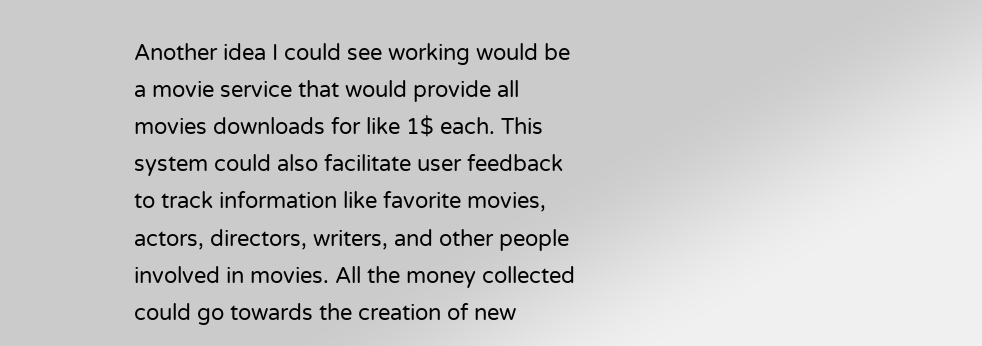Another idea I could see working would be a movie service that would provide all movies downloads for like 1$ each. This system could also facilitate user feedback to track information like favorite movies, actors, directors, writers, and other people involved in movies. All the money collected could go towards the creation of new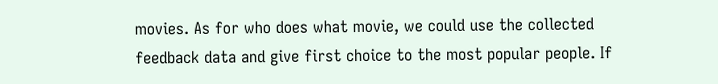movies. As for who does what movie, we could use the collected feedback data and give first choice to the most popular people. If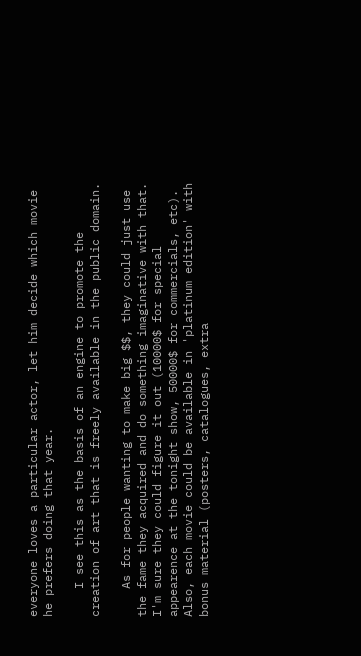everyone loves a particular actor, let him decide which movie he prefers doing that year.

    I see this as the basis of an engine to promote the creation of art that is freely available in the public domain.

    As for people wanting to make big $$, they could just use the fame they acquired and do something imaginative with that. I'm sure they could figure it out (10000$ for special appearence at the tonight show, 50000$ for commercials, etc). Also, each movie could be available in 'platinum edition' with bonus material (posters, catalogues, extra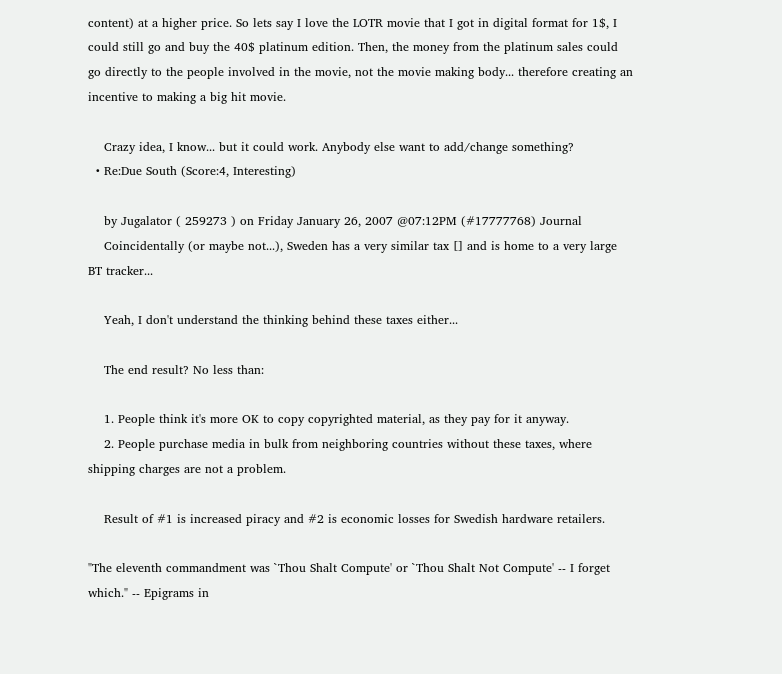content) at a higher price. So lets say I love the LOTR movie that I got in digital format for 1$, I could still go and buy the 40$ platinum edition. Then, the money from the platinum sales could go directly to the people involved in the movie, not the movie making body... therefore creating an incentive to making a big hit movie.

    Crazy idea, I know... but it could work. Anybody else want to add/change something?
  • Re:Due South (Score:4, Interesting)

    by Jugalator ( 259273 ) on Friday January 26, 2007 @07:12PM (#17777768) Journal
    Coincidentally (or maybe not...), Sweden has a very similar tax [] and is home to a very large BT tracker...

    Yeah, I don't understand the thinking behind these taxes either...

    The end result? No less than:

    1. People think it's more OK to copy copyrighted material, as they pay for it anyway.
    2. People purchase media in bulk from neighboring countries without these taxes, where shipping charges are not a problem.

    Result of #1 is increased piracy and #2 is economic losses for Swedish hardware retailers.

"The eleventh commandment was `Thou Shalt Compute' or `Thou Shalt Not Compute' -- I forget which." -- Epigrams in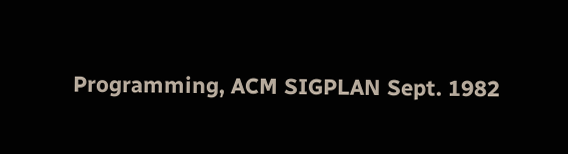Programming, ACM SIGPLAN Sept. 1982